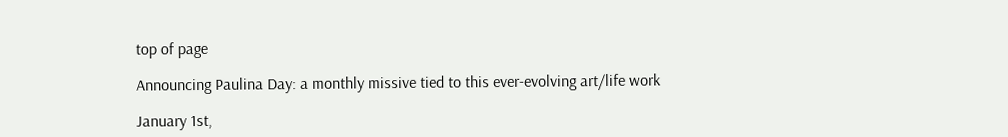top of page

Announcing Paulina Day: a monthly missive tied to this ever-evolving art/life work

January 1st,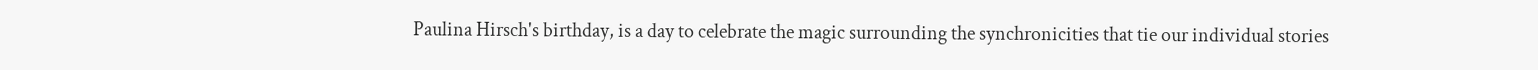Paulina Hirsch's birthday, is a day to celebrate the magic surrounding the synchronicities that tie our individual stories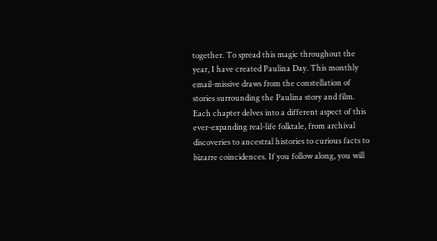together. To spread this magic throughout the year, I have created Paulina Day. This monthly email-missive draws from the constellation of stories surrounding the Paulina story and film. Each chapter delves into a different aspect of this ever-expanding real-life folktale, from archival discoveries to ancestral histories to curious facts to bizarre coincidences. If you follow along, you will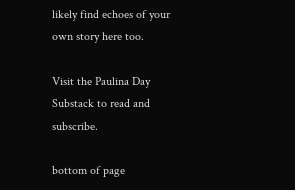likely find echoes of your own story here too.

Visit the Paulina Day Substack to read and subscribe.

bottom of page